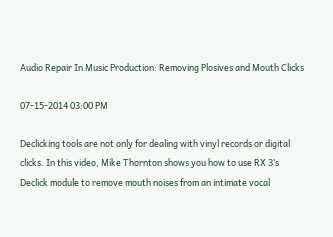Audio Repair In Music Production: Removing Plosives and Mouth Clicks

07-15-2014 03:00 PM

Declicking tools are not only for dealing with vinyl records or digital clicks. In this video, Mike Thornton shows you how to use RX 3’s Declick module to remove mouth noises from an intimate vocal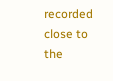recorded close to the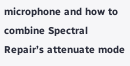microphone and how to combine Spectral Repair’s attenuate mode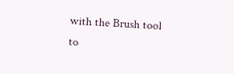with the Brush tool to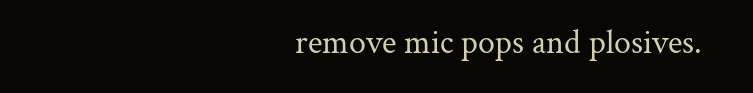remove mic pops and plosives.